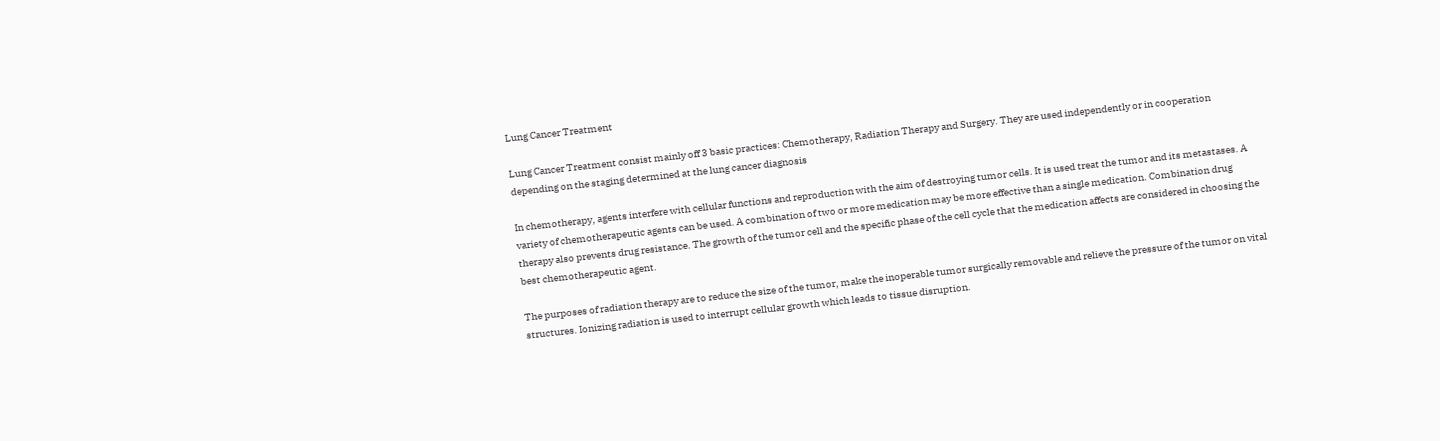Lung Cancer Treatment

Lung Cancer Treatment consist mainly off 3 basic practices: Chemotherapy, Radiation Therapy and Surgery. They are used independently or in cooperation depending on the staging determined at the lung cancer diagnosis

In chemotherapy, agents interfere with cellular functions and reproduction with the aim of destroying tumor cells. It is used treat the tumor and its metastases. A variety of chemotherapeutic agents can be used. A combination of two or more medication may be more effective than a single medication. Combination drug therapy also prevents drug resistance. The growth of the tumor cell and the specific phase of the cell cycle that the medication affects are considered in choosing the best chemotherapeutic agent.

The purposes of radiation therapy are to reduce the size of the tumor, make the inoperable tumor surgically removable and relieve the pressure of the tumor on vital structures. Ionizing radiation is used to interrupt cellular growth which leads to tissue disruption.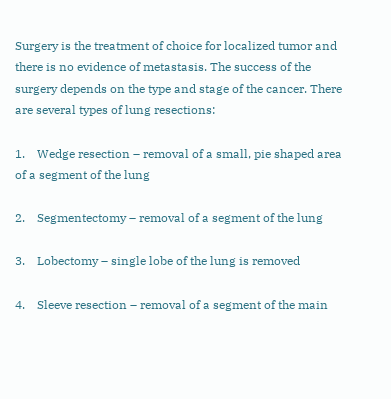Surgery is the treatment of choice for localized tumor and there is no evidence of metastasis. The success of the surgery depends on the type and stage of the cancer. There are several types of lung resections:

1.    Wedge resection – removal of a small, pie shaped area of a segment of the lung

2.    Segmentectomy – removal of a segment of the lung

3.    Lobectomy – single lobe of the lung is removed

4.    Sleeve resection – removal of a segment of the main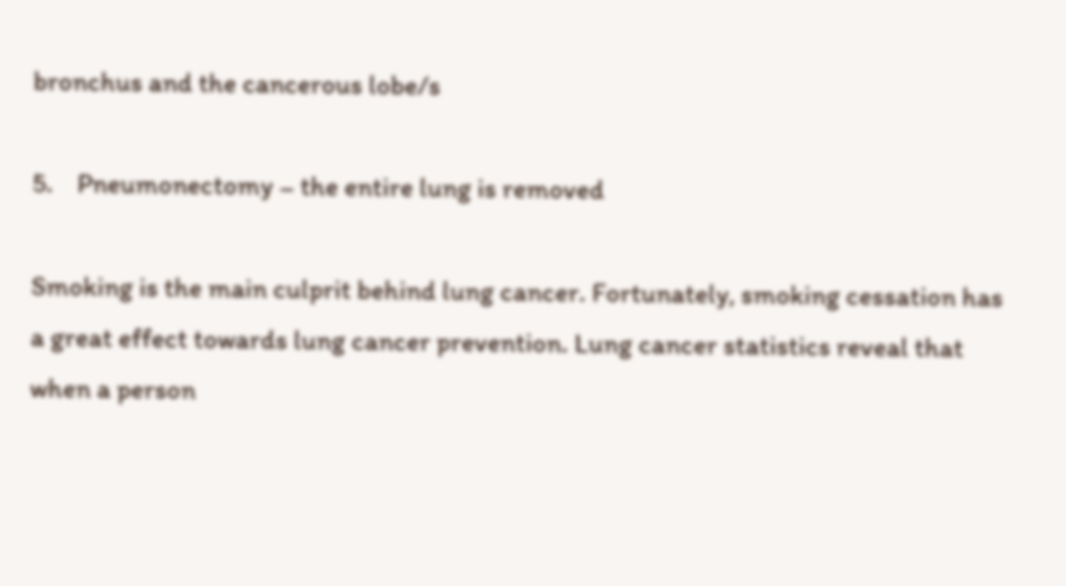bronchus and the cancerous lobe/s

5.    Pneumonectomy – the entire lung is removed

Smoking is the main culprit behind lung cancer. Fortunately, smoking cessation has a great effect towards lung cancer prevention. Lung cancer statistics reveal that when a person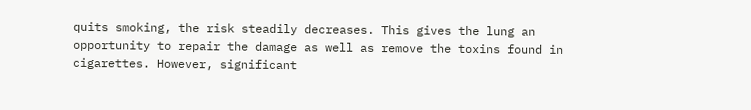quits smoking, the risk steadily decreases. This gives the lung an opportunity to repair the damage as well as remove the toxins found in cigarettes. However, significant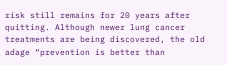risk still remains for 20 years after quitting. Although newer lung cancer treatments are being discovered, the old adage “prevention is better than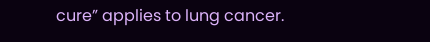cure” applies to lung cancer.